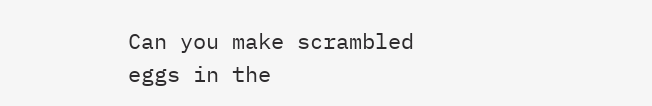Can you make scrambled eggs in the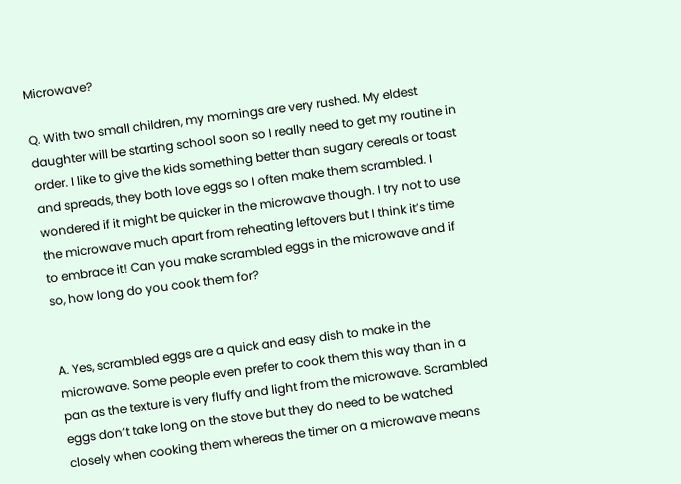Microwave?

Q. With two small children, my mornings are very rushed. My eldest daughter will be starting school soon so I really need to get my routine in order. I like to give the kids something better than sugary cereals or toast and spreads, they both love eggs so I often make them scrambled. I wondered if it might be quicker in the microwave though. I try not to use the microwave much apart from reheating leftovers but I think it’s time to embrace it! Can you make scrambled eggs in the microwave and if so, how long do you cook them for?


A. Yes, scrambled eggs are a quick and easy dish to make in the microwave. Some people even prefer to cook them this way than in a pan as the texture is very fluffy and light from the microwave. Scrambled eggs don’t take long on the stove but they do need to be watched closely when cooking them whereas the timer on a microwave means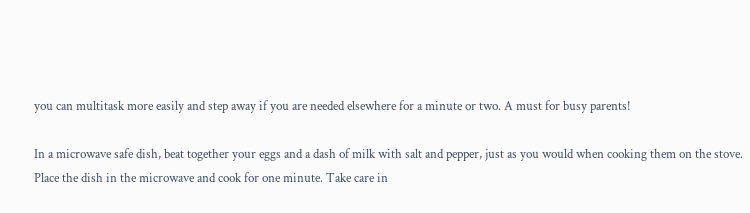you can multitask more easily and step away if you are needed elsewhere for a minute or two. A must for busy parents!

In a microwave safe dish, beat together your eggs and a dash of milk with salt and pepper, just as you would when cooking them on the stove. Place the dish in the microwave and cook for one minute. Take care in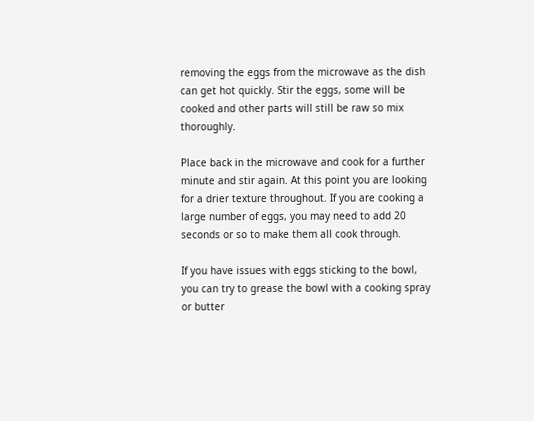removing the eggs from the microwave as the dish can get hot quickly. Stir the eggs, some will be cooked and other parts will still be raw so mix thoroughly.

Place back in the microwave and cook for a further minute and stir again. At this point you are looking for a drier texture throughout. If you are cooking a large number of eggs, you may need to add 20 seconds or so to make them all cook through.

If you have issues with eggs sticking to the bowl, you can try to grease the bowl with a cooking spray or butter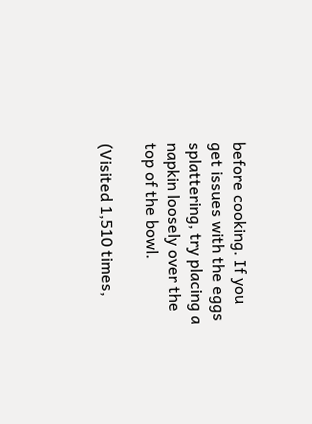before cooking. If you get issues with the eggs splattering, try placing a napkin loosely over the top of the bowl.

(Visited 1,510 times,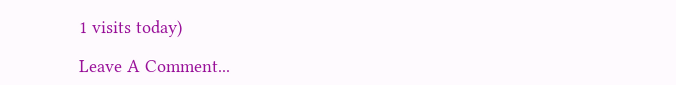1 visits today)

Leave A Comment...